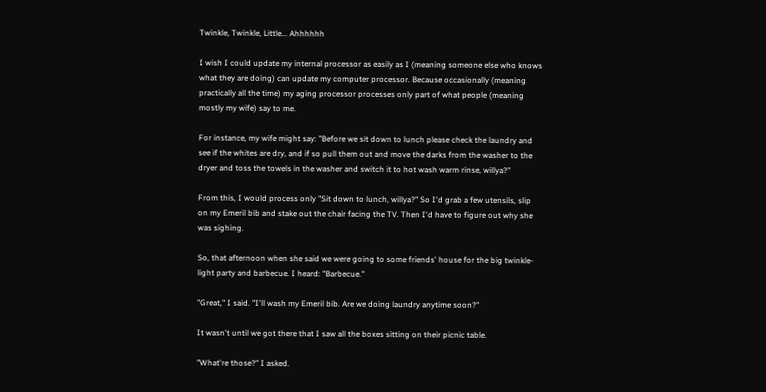Twinkle, Twinkle, Little... Ahhhhhh

I wish I could update my internal processor as easily as I (meaning someone else who knows what they are doing) can update my computer processor. Because occasionally (meaning practically all the time) my aging processor processes only part of what people (meaning mostly my wife) say to me.

For instance, my wife might say: "Before we sit down to lunch please check the laundry and see if the whites are dry, and if so pull them out and move the darks from the washer to the dryer and toss the towels in the washer and switch it to hot wash warm rinse, willya?"

From this, I would process only "Sit down to lunch, willya?" So I'd grab a few utensils, slip on my Emeril bib and stake out the chair facing the TV. Then I'd have to figure out why she was sighing.

So, that afternoon when she said we were going to some friends' house for the big twinkle-light party and barbecue. I heard: "Barbecue."

"Great," I said. "I'll wash my Emeril bib. Are we doing laundry anytime soon?"

It wasn't until we got there that I saw all the boxes sitting on their picnic table.

"What're those?" I asked.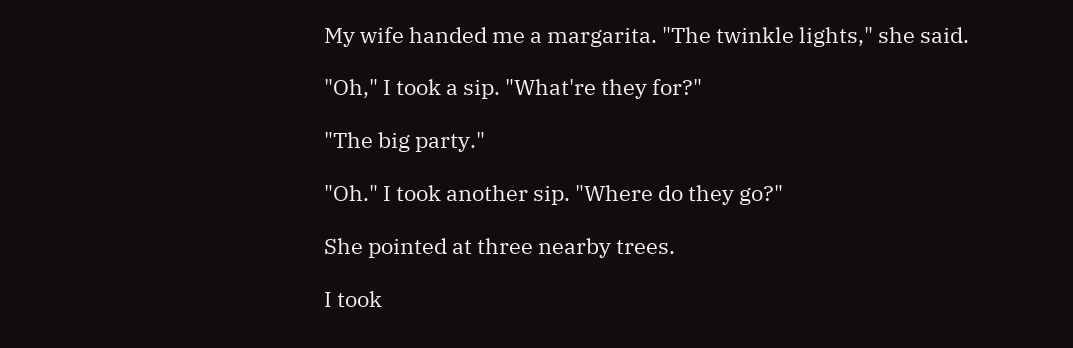My wife handed me a margarita. "The twinkle lights," she said.

"Oh," I took a sip. "What're they for?"

"The big party."

"Oh." I took another sip. "Where do they go?"

She pointed at three nearby trees.

I took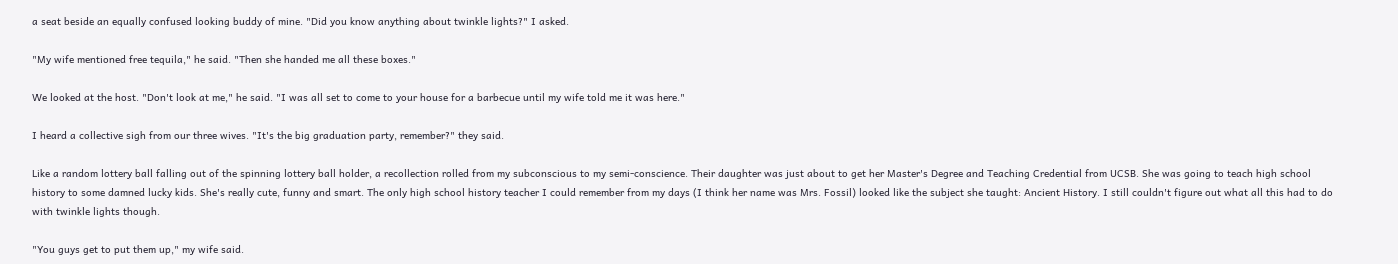a seat beside an equally confused looking buddy of mine. "Did you know anything about twinkle lights?" I asked.

"My wife mentioned free tequila," he said. "Then she handed me all these boxes."

We looked at the host. "Don't look at me," he said. "I was all set to come to your house for a barbecue until my wife told me it was here."

I heard a collective sigh from our three wives. "It's the big graduation party, remember?" they said.

Like a random lottery ball falling out of the spinning lottery ball holder, a recollection rolled from my subconscious to my semi-conscience. Their daughter was just about to get her Master's Degree and Teaching Credential from UCSB. She was going to teach high school history to some damned lucky kids. She's really cute, funny and smart. The only high school history teacher I could remember from my days (I think her name was Mrs. Fossil) looked like the subject she taught: Ancient History. I still couldn't figure out what all this had to do with twinkle lights though.

"You guys get to put them up," my wife said.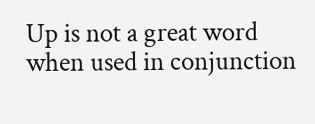Up is not a great word when used in conjunction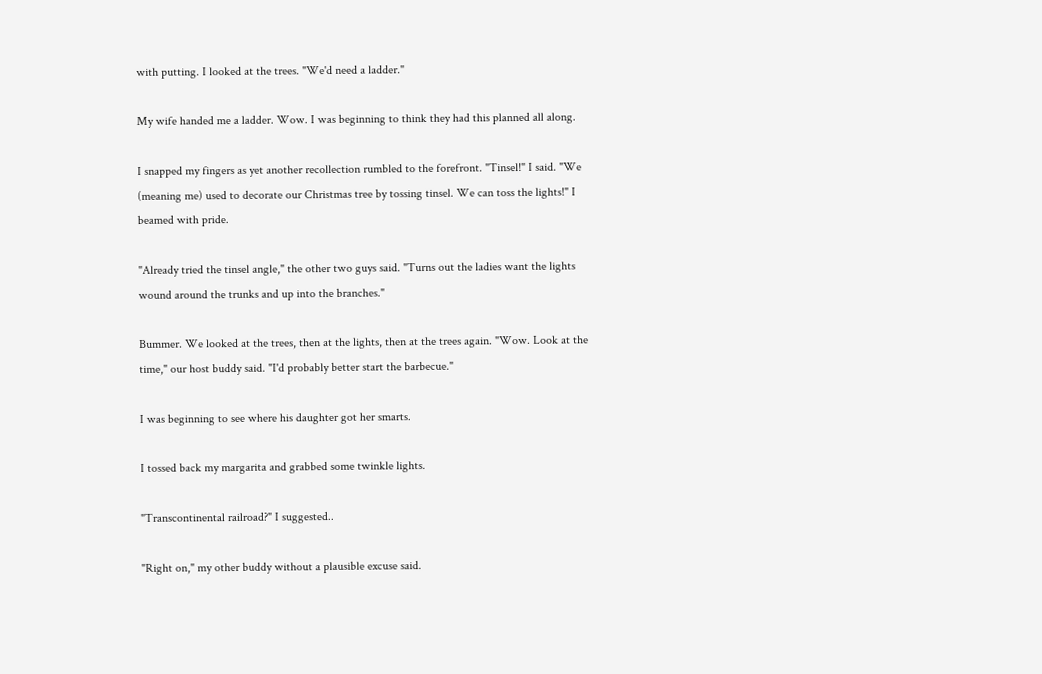with putting. I looked at the trees. "We'd need a ladder."

My wife handed me a ladder. Wow. I was beginning to think they had this planned all along.

I snapped my fingers as yet another recollection rumbled to the forefront. "Tinsel!" I said. "We (meaning me) used to decorate our Christmas tree by tossing tinsel. We can toss the lights!" I beamed with pride.

"Already tried the tinsel angle," the other two guys said. "Turns out the ladies want the lights wound around the trunks and up into the branches."

Bummer. We looked at the trees, then at the lights, then at the trees again. "Wow. Look at the time," our host buddy said. "I'd probably better start the barbecue."

I was beginning to see where his daughter got her smarts.

I tossed back my margarita and grabbed some twinkle lights.

"Transcontinental railroad?" I suggested..

"Right on," my other buddy without a plausible excuse said.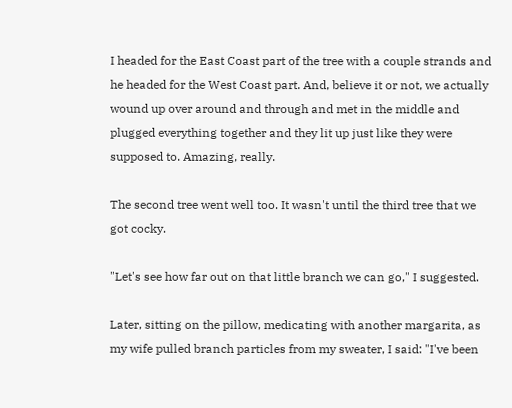I headed for the East Coast part of the tree with a couple strands and he headed for the West Coast part. And, believe it or not, we actually wound up over around and through and met in the middle and plugged everything together and they lit up just like they were supposed to. Amazing, really.

The second tree went well too. It wasn't until the third tree that we got cocky.

"Let's see how far out on that little branch we can go," I suggested.

Later, sitting on the pillow, medicating with another margarita, as my wife pulled branch particles from my sweater, I said: "I've been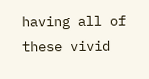having all of these vivid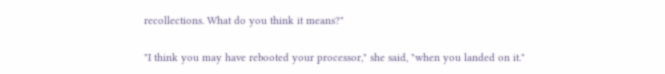recollections. What do you think it means?"

"I think you may have rebooted your processor," she said, "when you landed on it."